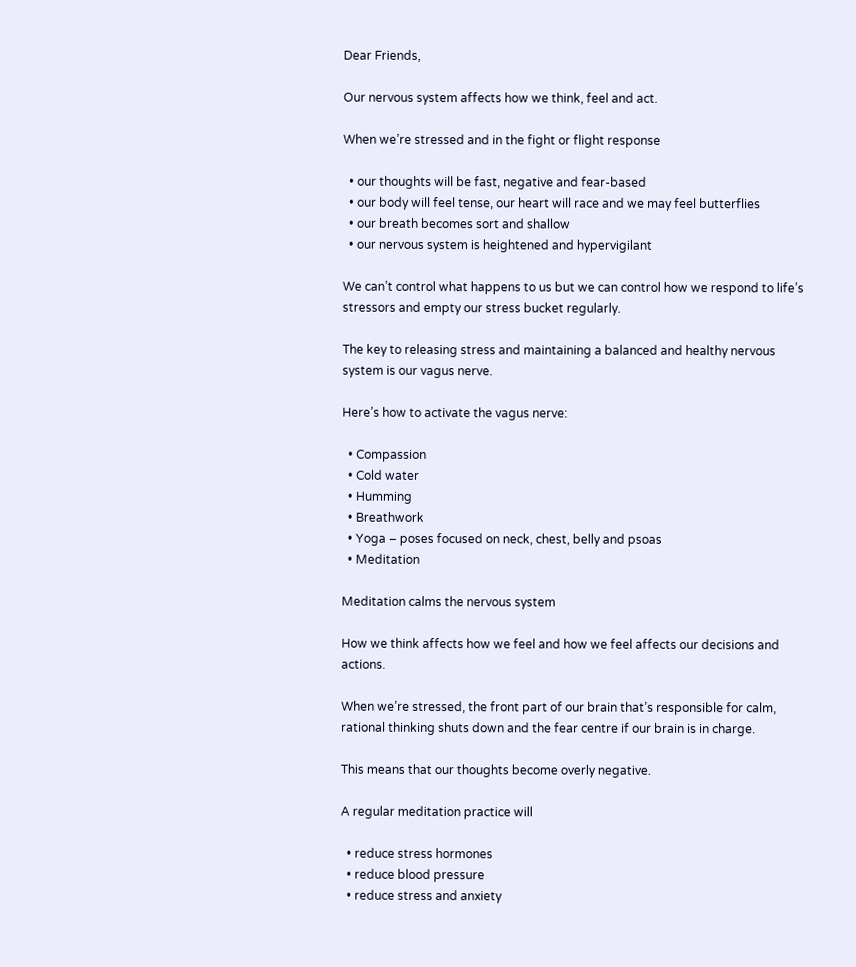Dear Friends,

Our nervous system affects how we think, feel and act.

When we’re stressed and in the fight or flight response

  • our thoughts will be fast, negative and fear-based
  • our body will feel tense, our heart will race and we may feel butterflies
  • our breath becomes sort and shallow
  • our nervous system is heightened and hypervigilant

We can’t control what happens to us but we can control how we respond to life’s stressors and empty our stress bucket regularly.

The key to releasing stress and maintaining a balanced and healthy nervous system is our vagus nerve.

Here’s how to activate the vagus nerve:

  • Compassion
  • Cold water
  • Humming
  • Breathwork
  • Yoga – poses focused on neck, chest, belly and psoas
  • Meditation

Meditation calms the nervous system

How we think affects how we feel and how we feel affects our decisions and actions.

When we’re stressed, the front part of our brain that’s responsible for calm, rational thinking shuts down and the fear centre if our brain is in charge.

This means that our thoughts become overly negative.

A regular meditation practice will

  • reduce stress hormones
  • reduce blood pressure
  • reduce stress and anxiety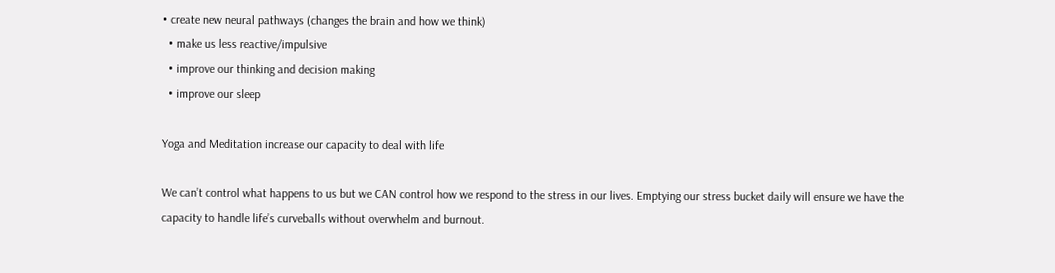• create new neural pathways (changes the brain and how we think)
  • make us less reactive/impulsive
  • improve our thinking and decision making
  • improve our sleep

Yoga and Meditation increase our capacity to deal with life

We can’t control what happens to us but we CAN control how we respond to the stress in our lives. Emptying our stress bucket daily will ensure we have the capacity to handle life’s curveballs without overwhelm and burnout.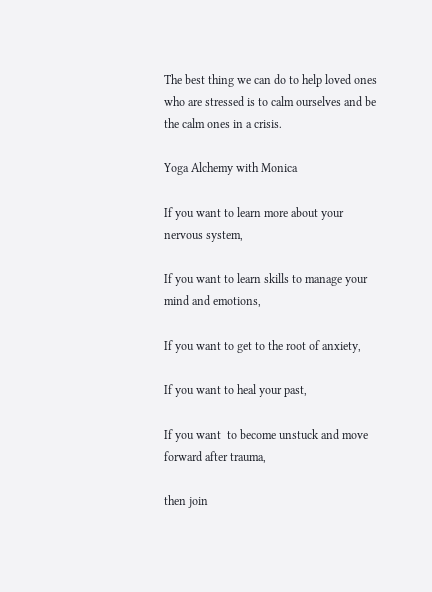The best thing we can do to help loved ones who are stressed is to calm ourselves and be the calm ones in a crisis.

Yoga Alchemy with Monica

If you want to learn more about your nervous system,

If you want to learn skills to manage your mind and emotions,

If you want to get to the root of anxiety,

If you want to heal your past,

If you want  to become unstuck and move forward after trauma,

then join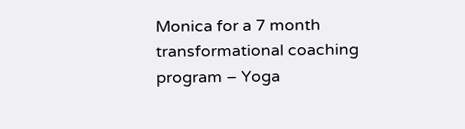Monica for a 7 month transformational coaching program – Yoga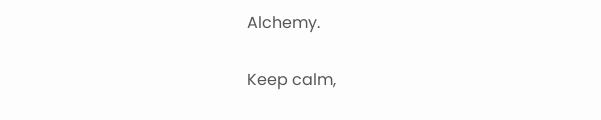Alchemy.

Keep calm,